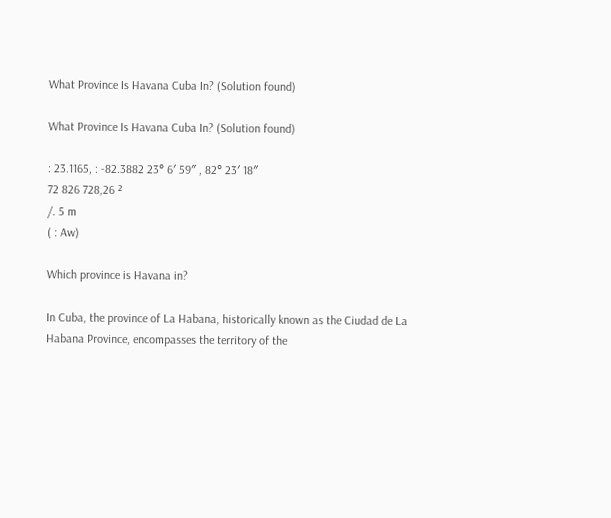What Province Is Havana Cuba In? (Solution found)

What Province Is Havana Cuba In? (Solution found)

: 23.1165, : -82.3882 23° 6′ 59″ , 82° 23′ 18″
72 826 728,26 ²
/. 5 m
( : Aw)

Which province is Havana in?

In Cuba, the province of La Habana, historically known as the Ciudad de La Habana Province, encompasses the territory of the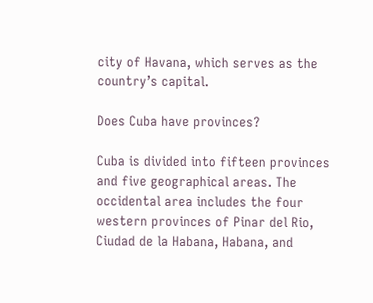city of Havana, which serves as the country’s capital.

Does Cuba have provinces?

Cuba is divided into fifteen provinces and five geographical areas. The occidental area includes the four western provinces of Pinar del Rio, Ciudad de la Habana, Habana, and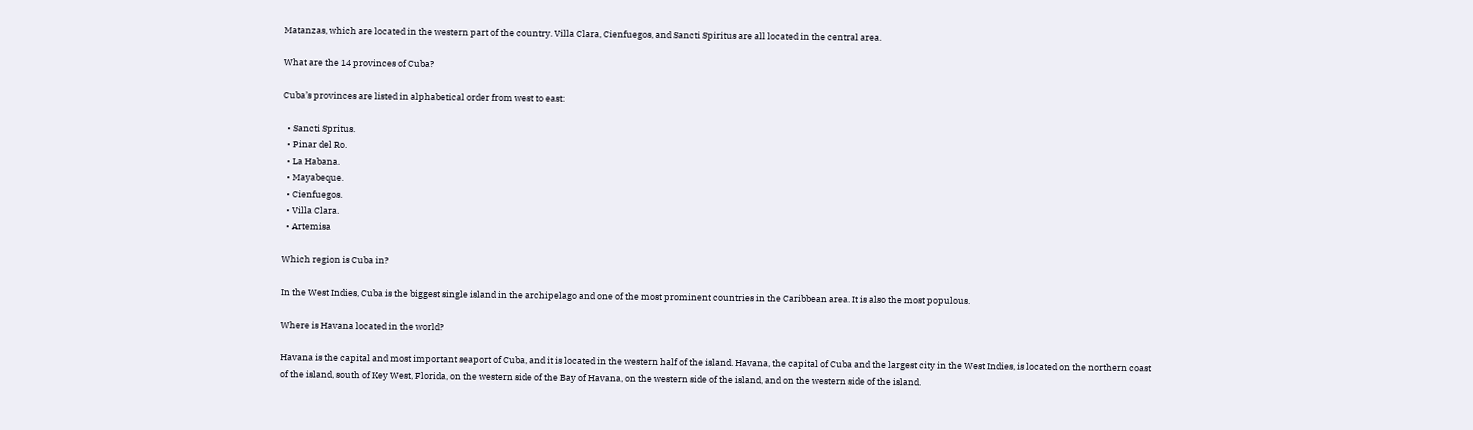Matanzas, which are located in the western part of the country. Villa Clara, Cienfuegos, and Sancti Spiritus are all located in the central area.

What are the 14 provinces of Cuba?

Cuba’s provinces are listed in alphabetical order from west to east:

  • Sancti Spritus.
  • Pinar del Ro.
  • La Habana.
  • Mayabeque.
  • Cienfuegos.
  • Villa Clara.
  • Artemisa

Which region is Cuba in?

In the West Indies, Cuba is the biggest single island in the archipelago and one of the most prominent countries in the Caribbean area. It is also the most populous.

Where is Havana located in the world?

Havana is the capital and most important seaport of Cuba, and it is located in the western half of the island. Havana, the capital of Cuba and the largest city in the West Indies, is located on the northern coast of the island, south of Key West, Florida, on the western side of the Bay of Havana, on the western side of the island, and on the western side of the island.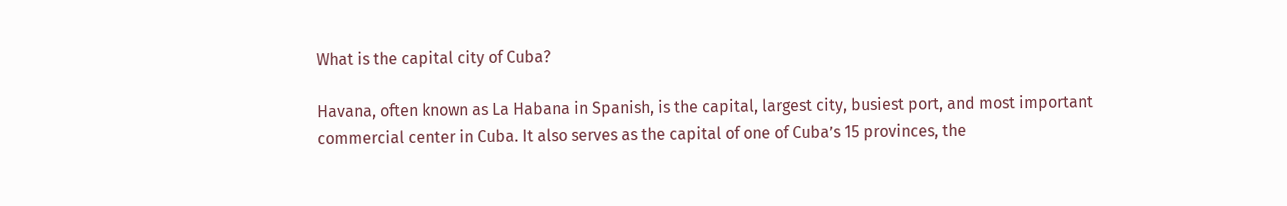What is the capital city of Cuba?

Havana, often known as La Habana in Spanish, is the capital, largest city, busiest port, and most important commercial center in Cuba. It also serves as the capital of one of Cuba’s 15 provinces, the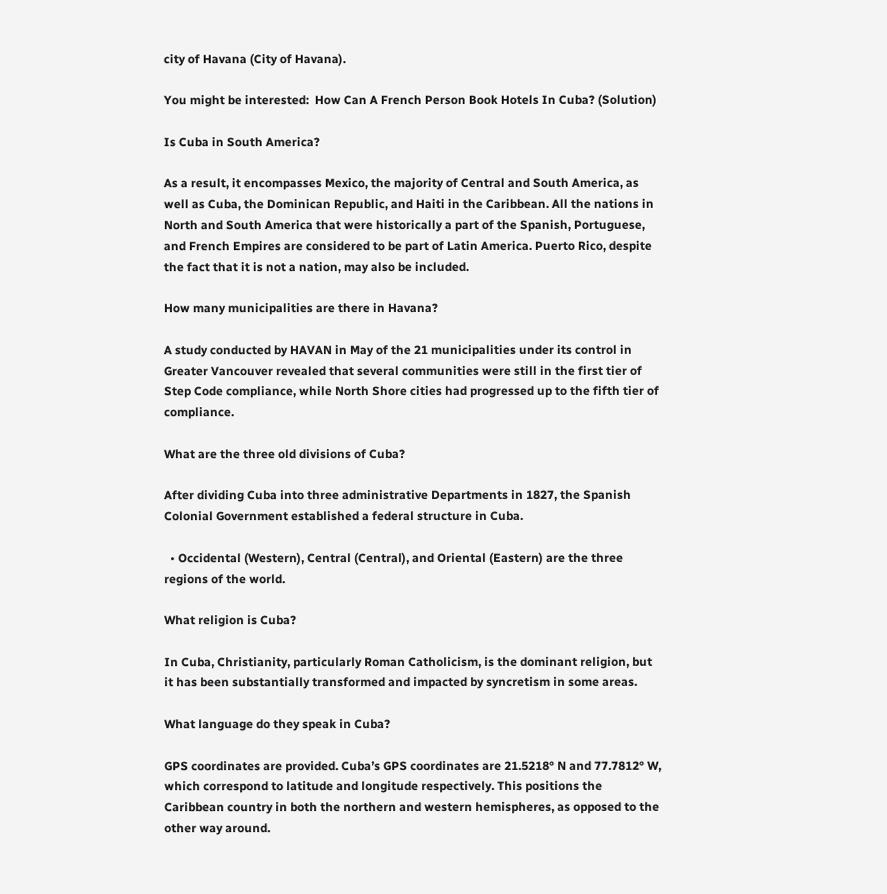city of Havana (City of Havana).

You might be interested:  How Can A French Person Book Hotels In Cuba? (Solution)

Is Cuba in South America?

As a result, it encompasses Mexico, the majority of Central and South America, as well as Cuba, the Dominican Republic, and Haiti in the Caribbean. All the nations in North and South America that were historically a part of the Spanish, Portuguese, and French Empires are considered to be part of Latin America. Puerto Rico, despite the fact that it is not a nation, may also be included.

How many municipalities are there in Havana?

A study conducted by HAVAN in May of the 21 municipalities under its control in Greater Vancouver revealed that several communities were still in the first tier of Step Code compliance, while North Shore cities had progressed up to the fifth tier of compliance.

What are the three old divisions of Cuba?

After dividing Cuba into three administrative Departments in 1827, the Spanish Colonial Government established a federal structure in Cuba.

  • Occidental (Western), Central (Central), and Oriental (Eastern) are the three regions of the world.

What religion is Cuba?

In Cuba, Christianity, particularly Roman Catholicism, is the dominant religion, but it has been substantially transformed and impacted by syncretism in some areas.

What language do they speak in Cuba?

GPS coordinates are provided. Cuba’s GPS coordinates are 21.5218° N and 77.7812° W, which correspond to latitude and longitude respectively. This positions the Caribbean country in both the northern and western hemispheres, as opposed to the other way around.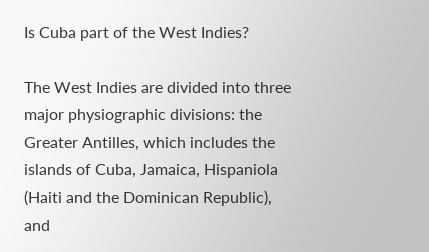Is Cuba part of the West Indies?

The West Indies are divided into three major physiographic divisions: the Greater Antilles, which includes the islands of Cuba, Jamaica, Hispaniola (Haiti and the Dominican Republic), and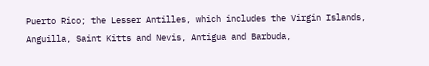Puerto Rico; the Lesser Antilles, which includes the Virgin Islands, Anguilla, Saint Kitts and Nevis, Antigua and Barbuda,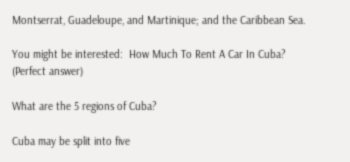Montserrat, Guadeloupe, and Martinique; and the Caribbean Sea.

You might be interested:  How Much To Rent A Car In Cuba? (Perfect answer)

What are the 5 regions of Cuba?

Cuba may be split into five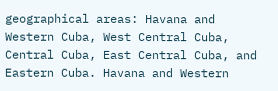geographical areas: Havana and Western Cuba, West Central Cuba, Central Cuba, East Central Cuba, and Eastern Cuba. Havana and Western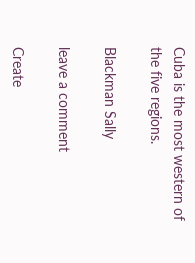Cuba is the most western of the five regions.

Blackman Sally

leave a comment

Create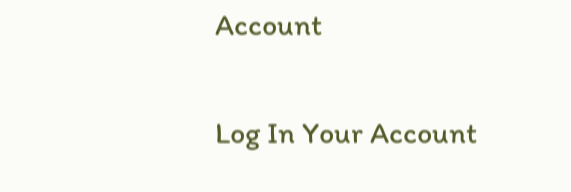Account

Log In Your Account